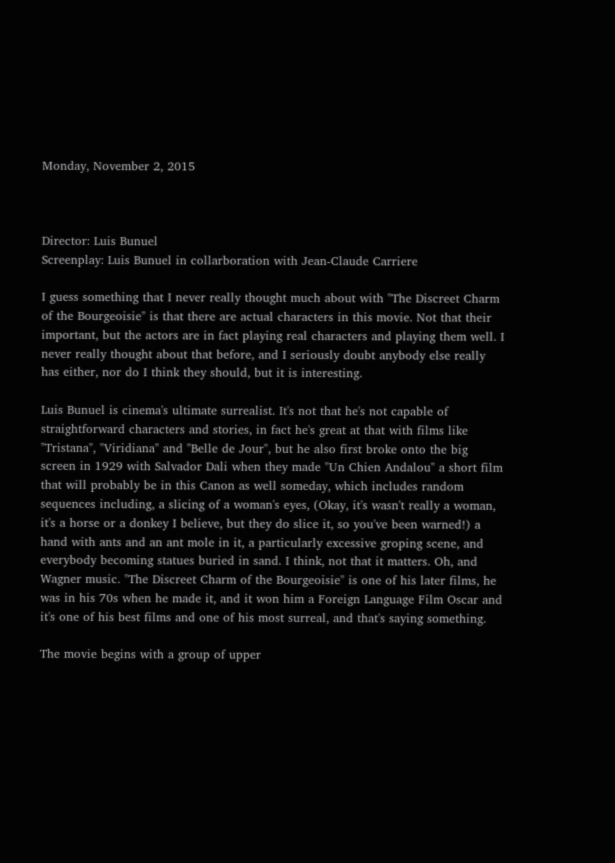Monday, November 2, 2015



Director: Luis Bunuel
Screenplay: Luis Bunuel in collarboration with Jean-Claude Carriere

I guess something that I never really thought much about with "The Discreet Charm of the Bourgeoisie" is that there are actual characters in this movie. Not that their important, but the actors are in fact playing real characters and playing them well. I never really thought about that before, and I seriously doubt anybody else really has either, nor do I think they should, but it is interesting.

Luis Bunuel is cinema's ultimate surrealist. It's not that he's not capable of straightforward characters and stories, in fact he's great at that with films like "Tristana", "Viridiana" and "Belle de Jour", but he also first broke onto the big screen in 1929 with Salvador Dali when they made "Un Chien Andalou" a short film that will probably be in this Canon as well someday, which includes random sequences including, a slicing of a woman's eyes, (Okay, it's wasn't really a woman, it's a horse or a donkey I believe, but they do slice it, so you've been warned!) a hand with ants and an ant mole in it, a particularly excessive groping scene, and everybody becoming statues buried in sand. I think, not that it matters. Oh, and Wagner music. "The Discreet Charm of the Bourgeoisie" is one of his later films, he was in his 70s when he made it, and it won him a Foreign Language Film Oscar and it's one of his best films and one of his most surreal, and that's saying something.

The movie begins with a group of upper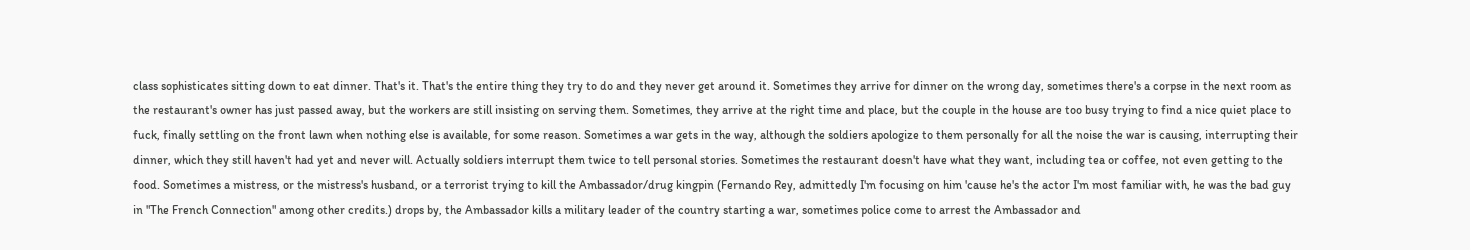class sophisticates sitting down to eat dinner. That's it. That's the entire thing they try to do and they never get around it. Sometimes they arrive for dinner on the wrong day, sometimes there's a corpse in the next room as the restaurant's owner has just passed away, but the workers are still insisting on serving them. Sometimes, they arrive at the right time and place, but the couple in the house are too busy trying to find a nice quiet place to fuck, finally settling on the front lawn when nothing else is available, for some reason. Sometimes a war gets in the way, although the soldiers apologize to them personally for all the noise the war is causing, interrupting their dinner, which they still haven't had yet and never will. Actually soldiers interrupt them twice to tell personal stories. Sometimes the restaurant doesn't have what they want, including tea or coffee, not even getting to the food. Sometimes a mistress, or the mistress's husband, or a terrorist trying to kill the Ambassador/drug kingpin (Fernando Rey, admittedly I'm focusing on him 'cause he's the actor I'm most familiar with, he was the bad guy in "The French Connection" among other credits.) drops by, the Ambassador kills a military leader of the country starting a war, sometimes police come to arrest the Ambassador and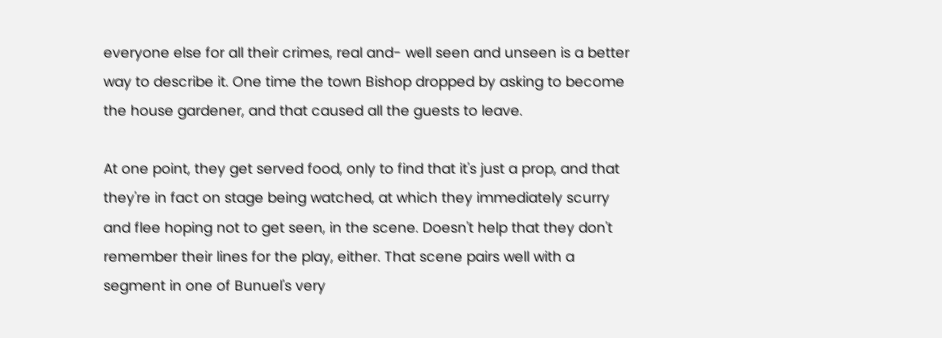everyone else for all their crimes, real and- well seen and unseen is a better way to describe it. One time the town Bishop dropped by asking to become the house gardener, and that caused all the guests to leave.

At one point, they get served food, only to find that it's just a prop, and that they're in fact on stage being watched, at which they immediately scurry and flee hoping not to get seen, in the scene. Doesn't help that they don't remember their lines for the play, either. That scene pairs well with a segment in one of Bunuel's very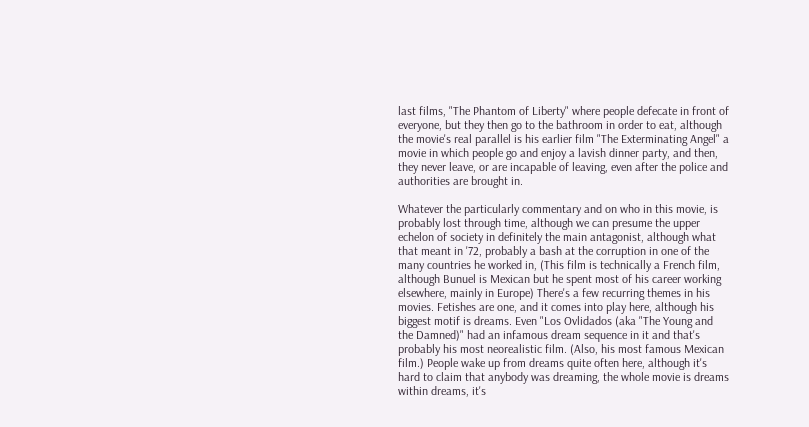last films, "The Phantom of Liberty" where people defecate in front of everyone, but they then go to the bathroom in order to eat, although the movie's real parallel is his earlier film "The Exterminating Angel" a movie in which people go and enjoy a lavish dinner party, and then, they never leave, or are incapable of leaving, even after the police and authorities are brought in.

Whatever the particularly commentary and on who in this movie, is probably lost through time, although we can presume the upper echelon of society in definitely the main antagonist, although what that meant in '72, probably a bash at the corruption in one of the many countries he worked in, (This film is technically a French film, although Bunuel is Mexican but he spent most of his career working elsewhere, mainly in Europe) There's a few recurring themes in his movies. Fetishes are one, and it comes into play here, although his biggest motif is dreams. Even "Los Ovlidados (aka "The Young and the Damned)" had an infamous dream sequence in it and that's probably his most neorealistic film. (Also, his most famous Mexican film.) People wake up from dreams quite often here, although it's hard to claim that anybody was dreaming, the whole movie is dreams within dreams, it's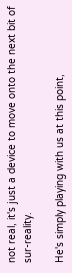not real, it's just a device to move onto the next bit of sur-reality.

He's simply playing with us at this point,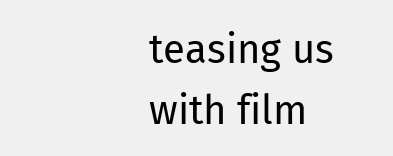teasing us with film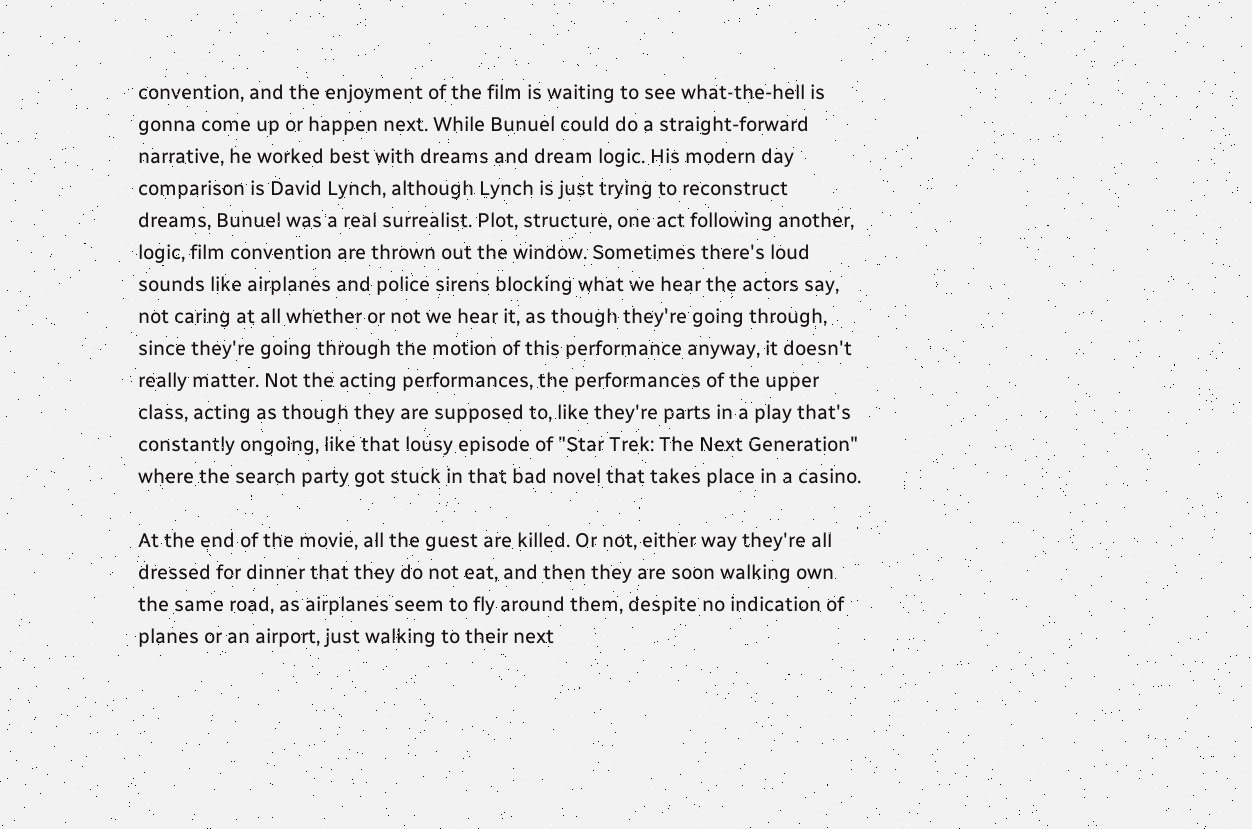convention, and the enjoyment of the film is waiting to see what-the-hell is gonna come up or happen next. While Bunuel could do a straight-forward narrative, he worked best with dreams and dream logic. His modern day comparison is David Lynch, although Lynch is just trying to reconstruct dreams, Bunuel was a real surrealist. Plot, structure, one act following another, logic, film convention are thrown out the window. Sometimes there's loud sounds like airplanes and police sirens blocking what we hear the actors say, not caring at all whether or not we hear it, as though they're going through, since they're going through the motion of this performance anyway, it doesn't really matter. Not the acting performances, the performances of the upper class, acting as though they are supposed to, like they're parts in a play that's constantly ongoing, like that lousy episode of "Star Trek: The Next Generation" where the search party got stuck in that bad novel that takes place in a casino.

At the end of the movie, all the guest are killed. Or not, either way they're all dressed for dinner that they do not eat, and then they are soon walking own the same road, as airplanes seem to fly around them, despite no indication of planes or an airport, just walking to their next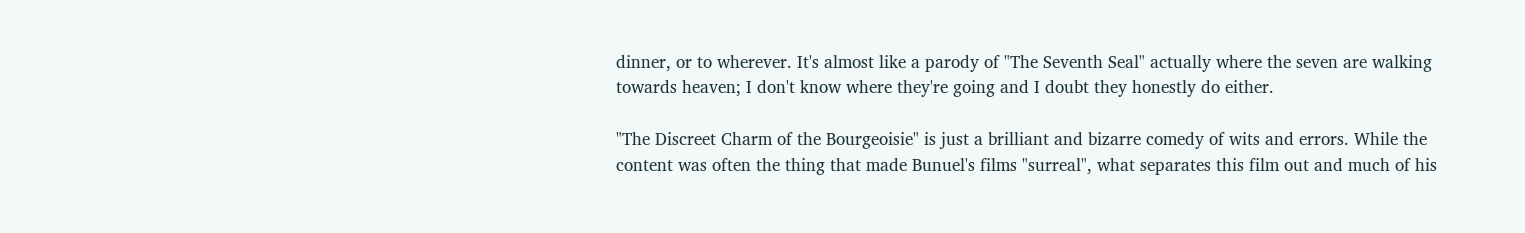dinner, or to wherever. It's almost like a parody of "The Seventh Seal" actually where the seven are walking towards heaven; I don't know where they're going and I doubt they honestly do either.

"The Discreet Charm of the Bourgeoisie" is just a brilliant and bizarre comedy of wits and errors. While the content was often the thing that made Bunuel's films "surreal", what separates this film out and much of his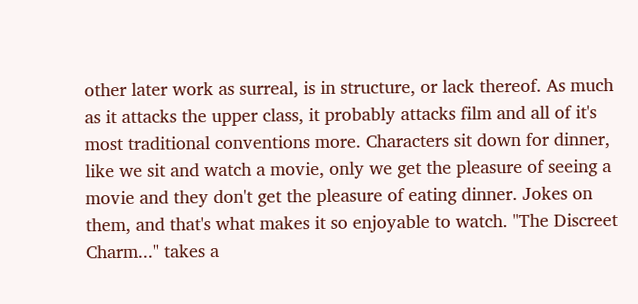other later work as surreal, is in structure, or lack thereof. As much as it attacks the upper class, it probably attacks film and all of it's most traditional conventions more. Characters sit down for dinner, like we sit and watch a movie, only we get the pleasure of seeing a movie and they don't get the pleasure of eating dinner. Jokes on them, and that's what makes it so enjoyable to watch. "The Discreet Charm..." takes a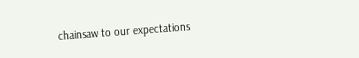chainsaw to our expectations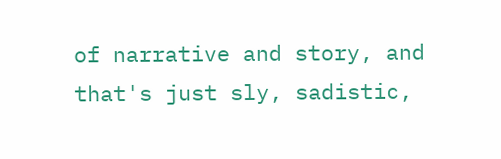of narrative and story, and that's just sly, sadistic,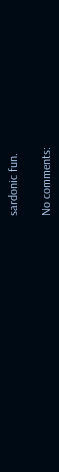sardonic fun.

No comments: